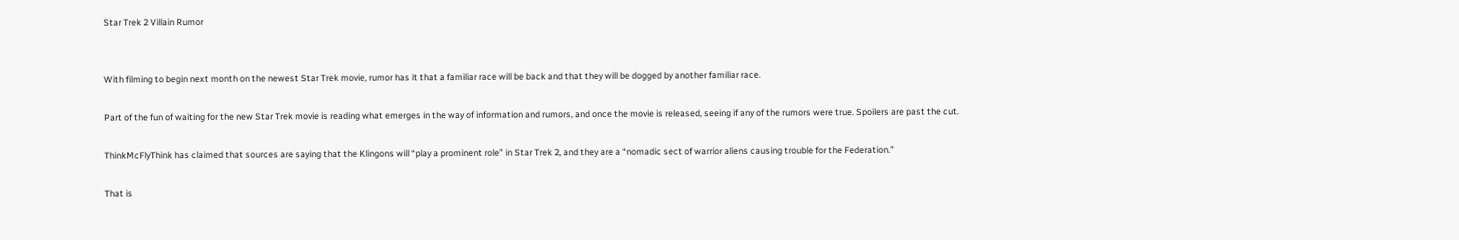Star Trek 2 Villain Rumor


With filming to begin next month on the newest Star Trek movie, rumor has it that a familiar race will be back and that they will be dogged by another familiar race.

Part of the fun of waiting for the new Star Trek movie is reading what emerges in the way of information and rumors, and once the movie is released, seeing if any of the rumors were true. Spoilers are past the cut.

ThinkMcFlyThink has claimed that sources are saying that the Klingons will “play a prominent role” in Star Trek 2, and they are a “nomadic sect of warrior aliens causing trouble for the Federation.”

That is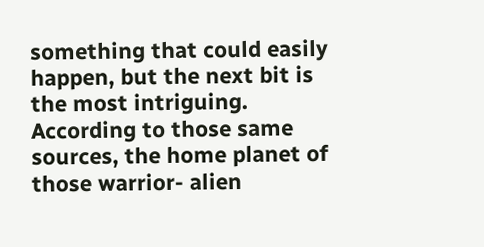something that could easily happen, but the next bit is the most intriguing. According to those same sources, the home planet of those warrior- alien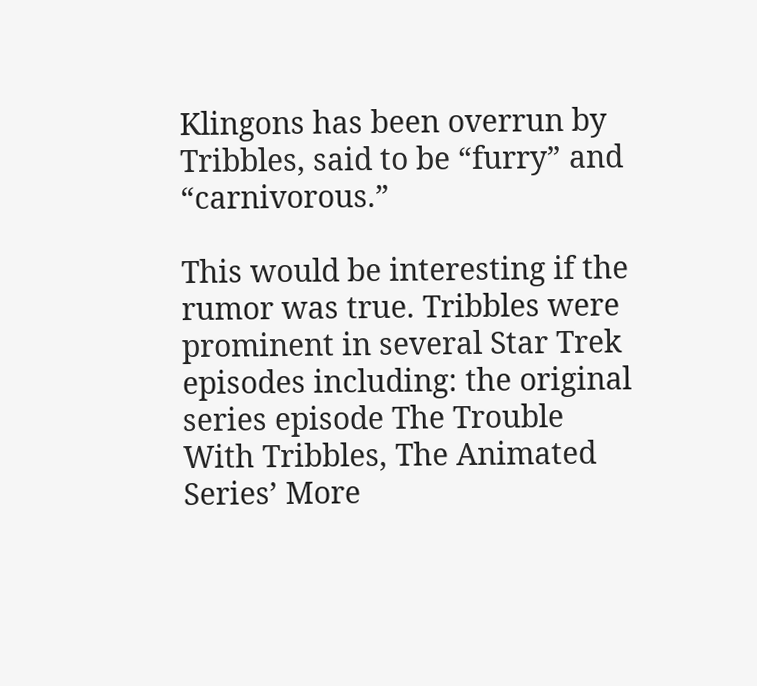Klingons has been overrun by Tribbles, said to be “furry” and “carnivorous.”

This would be interesting if the rumor was true. Tribbles were prominent in several Star Trek episodes including: the original series episode The Trouble With Tribbles, The Animated Series’ More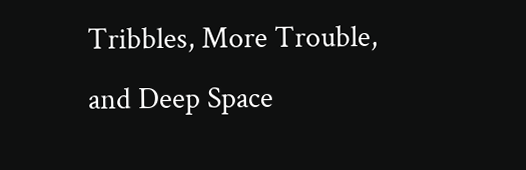Tribbles, More Trouble, and Deep Space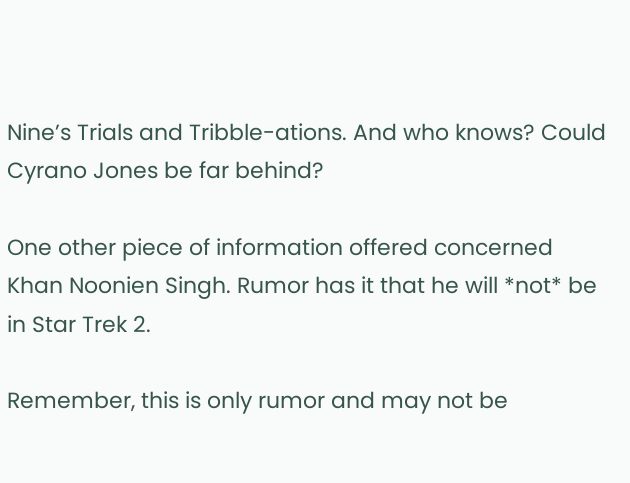Nine’s Trials and Tribble-ations. And who knows? Could Cyrano Jones be far behind?

One other piece of information offered concerned Khan Noonien Singh. Rumor has it that he will *not* be in Star Trek 2.

Remember, this is only rumor and may not be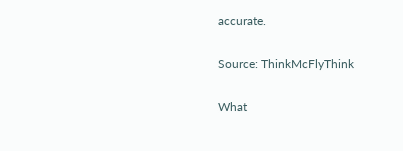accurate.

Source: ThinkMcFlyThink

What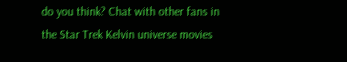do you think? Chat with other fans in the Star Trek Kelvin universe movies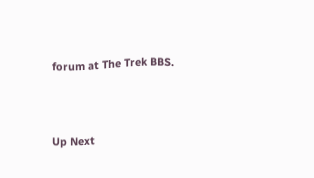forum at The Trek BBS.




Up Next